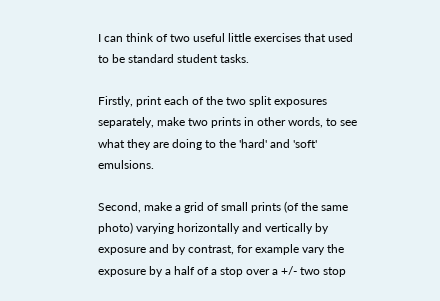I can think of two useful little exercises that used to be standard student tasks.

Firstly, print each of the two split exposures separately, make two prints in other words, to see what they are doing to the 'hard' and 'soft' emulsions.

Second, make a grid of small prints (of the same photo) varying horizontally and vertically by exposure and by contrast, for example vary the exposure by a half of a stop over a +/- two stop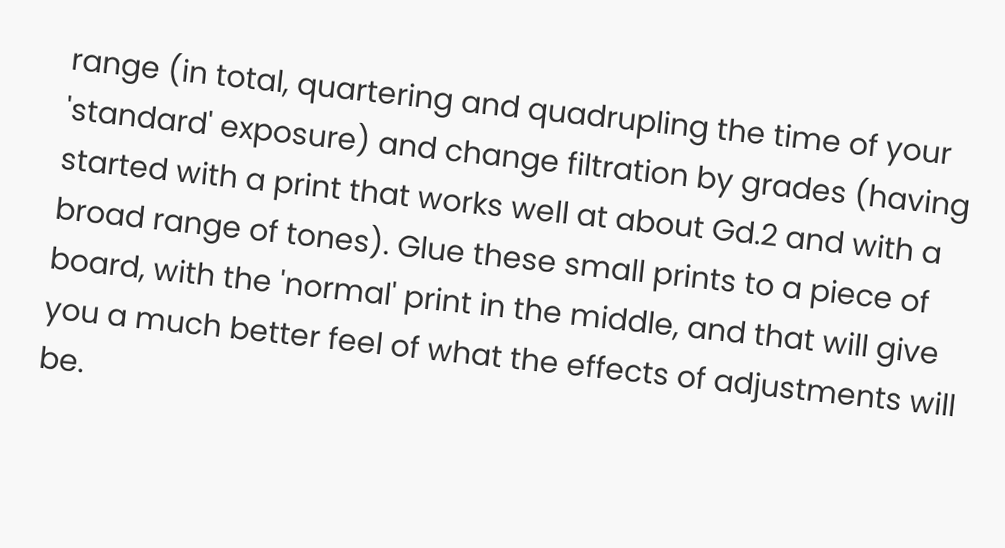range (in total, quartering and quadrupling the time of your 'standard' exposure) and change filtration by grades (having started with a print that works well at about Gd.2 and with a broad range of tones). Glue these small prints to a piece of board, with the 'normal' print in the middle, and that will give you a much better feel of what the effects of adjustments will be.